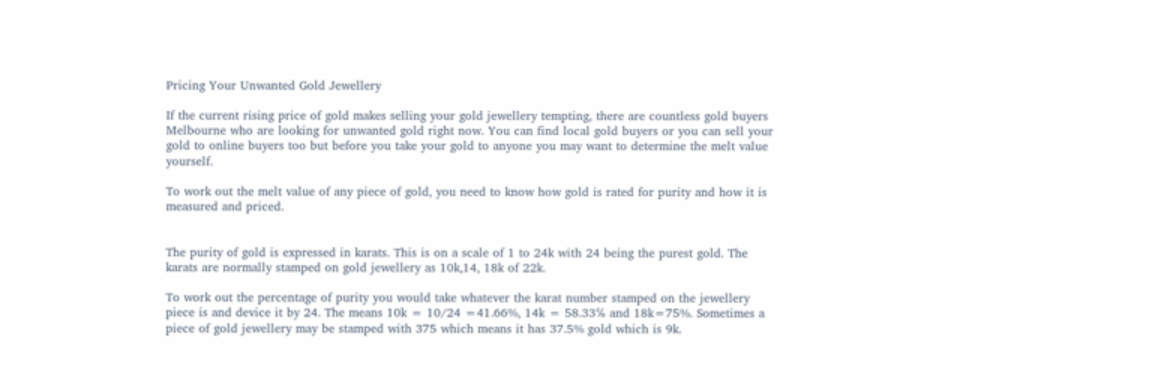Pricing Your Unwanted Gold Jewellery

If the current rising price of gold makes selling your gold jewellery tempting, there are countless gold buyers Melbourne who are looking for unwanted gold right now. You can find local gold buyers or you can sell your gold to online buyers too but before you take your gold to anyone you may want to determine the melt value yourself.

To work out the melt value of any piece of gold, you need to know how gold is rated for purity and how it is measured and priced.


The purity of gold is expressed in karats. This is on a scale of 1 to 24k with 24 being the purest gold. The karats are normally stamped on gold jewellery as 10k,14, 18k of 22k.

To work out the percentage of purity you would take whatever the karat number stamped on the jewellery piece is and device it by 24. The means 10k = 10/24 =41.66%, 14k = 58.33℅ and 18k=75%. Sometimes a piece of gold jewellery may be stamped with 375 which means it has 37.5% gold which is 9k.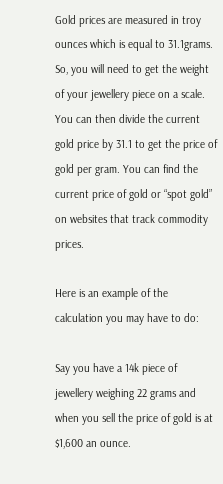Gold prices are measured in troy ounces which is equal to 31.1grams. So, you will need to get the weight of your jewellery piece on a scale. You can then divide the current gold price by 31.1 to get the price of gold per gram. You can find the current price of gold or “spot gold” on websites that track commodity prices.

Here is an example of the calculation you may have to do:

Say you have a 14k piece of jewellery weighing 22 grams and when you sell the price of gold is at $1,600 an ounce.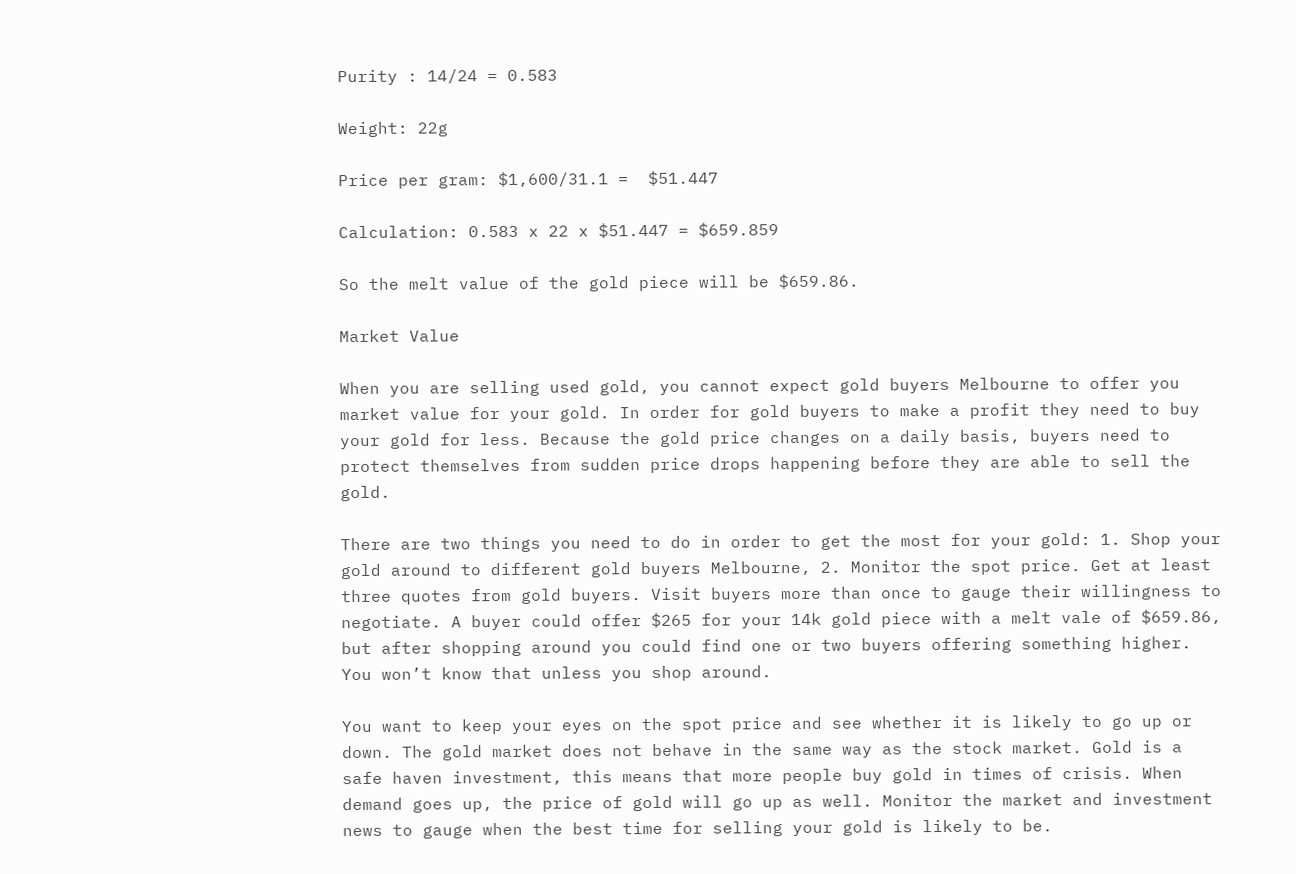Purity : 14/24 = 0.583

Weight: 22g

Price per gram: $1,600/31.1 =  $51.447

Calculation: 0.583 x 22 x $51.447 = $659.859

So the melt value of the gold piece will be $659.86.

Market Value

When you are selling used gold, you cannot expect gold buyers Melbourne to offer you market value for your gold. In order for gold buyers to make a profit they need to buy your gold for less. Because the gold price changes on a daily basis, buyers need to protect themselves from sudden price drops happening before they are able to sell the gold.

There are two things you need to do in order to get the most for your gold: 1. Shop your gold around to different gold buyers Melbourne, 2. Monitor the spot price. Get at least three quotes from gold buyers. Visit buyers more than once to gauge their willingness to negotiate. A buyer could offer $265 for your 14k gold piece with a melt vale of $659.86, but after shopping around you could find one or two buyers offering something higher. You won’t know that unless you shop around.

You want to keep your eyes on the spot price and see whether it is likely to go up or down. The gold market does not behave in the same way as the stock market. Gold is a safe haven investment, this means that more people buy gold in times of crisis. When demand goes up, the price of gold will go up as well. Monitor the market and investment news to gauge when the best time for selling your gold is likely to be.